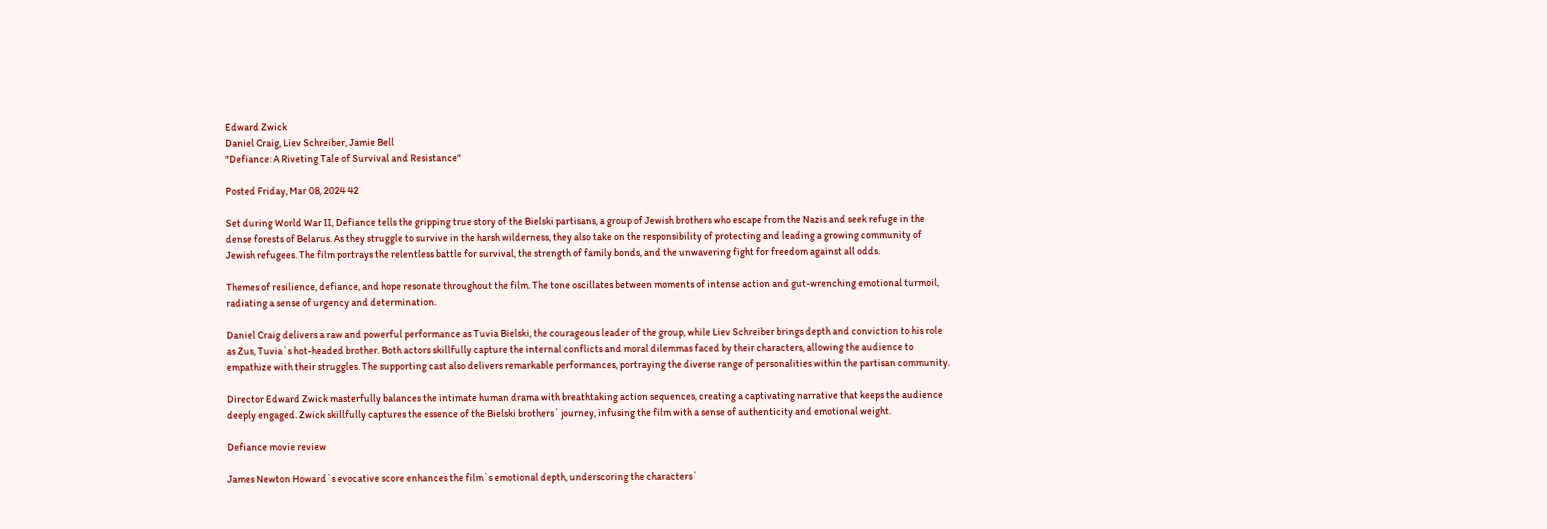Edward Zwick
Daniel Craig, Liev Schreiber, Jamie Bell
"Defiance: A Riveting Tale of Survival and Resistance"

Posted Friday, Mar 08, 2024 42

Set during World War II, Defiance tells the gripping true story of the Bielski partisans, a group of Jewish brothers who escape from the Nazis and seek refuge in the dense forests of Belarus. As they struggle to survive in the harsh wilderness, they also take on the responsibility of protecting and leading a growing community of Jewish refugees. The film portrays the relentless battle for survival, the strength of family bonds, and the unwavering fight for freedom against all odds.

Themes of resilience, defiance, and hope resonate throughout the film. The tone oscillates between moments of intense action and gut-wrenching emotional turmoil, radiating a sense of urgency and determination.

Daniel Craig delivers a raw and powerful performance as Tuvia Bielski, the courageous leader of the group, while Liev Schreiber brings depth and conviction to his role as Zus, Tuvia`s hot-headed brother. Both actors skillfully capture the internal conflicts and moral dilemmas faced by their characters, allowing the audience to empathize with their struggles. The supporting cast also delivers remarkable performances, portraying the diverse range of personalities within the partisan community.

Director Edward Zwick masterfully balances the intimate human drama with breathtaking action sequences, creating a captivating narrative that keeps the audience deeply engaged. Zwick skillfully captures the essence of the Bielski brothers` journey, infusing the film with a sense of authenticity and emotional weight.

Defiance movie review

James Newton Howard`s evocative score enhances the film`s emotional depth, underscoring the characters`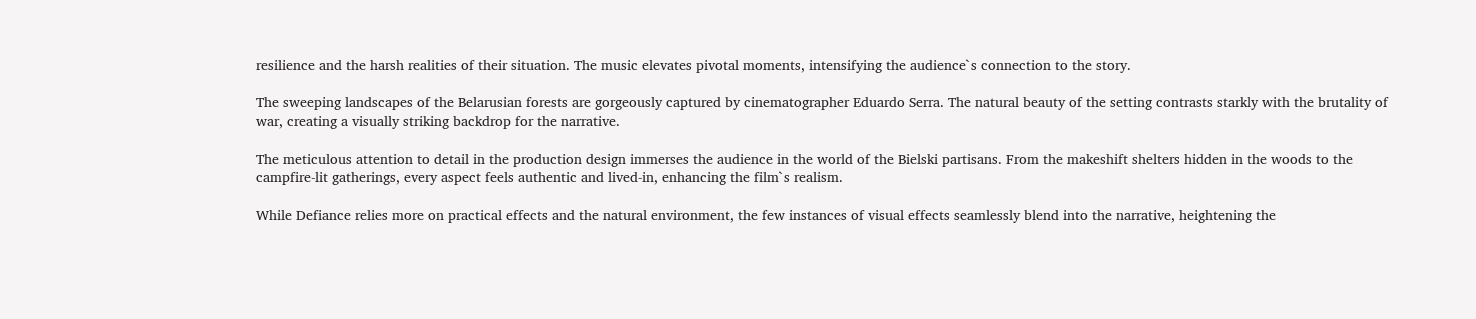resilience and the harsh realities of their situation. The music elevates pivotal moments, intensifying the audience`s connection to the story.

The sweeping landscapes of the Belarusian forests are gorgeously captured by cinematographer Eduardo Serra. The natural beauty of the setting contrasts starkly with the brutality of war, creating a visually striking backdrop for the narrative.

The meticulous attention to detail in the production design immerses the audience in the world of the Bielski partisans. From the makeshift shelters hidden in the woods to the campfire-lit gatherings, every aspect feels authentic and lived-in, enhancing the film`s realism.

While Defiance relies more on practical effects and the natural environment, the few instances of visual effects seamlessly blend into the narrative, heightening the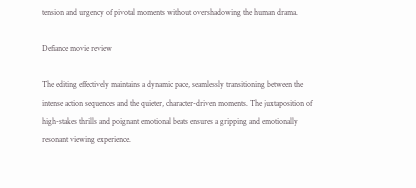tension and urgency of pivotal moments without overshadowing the human drama.

Defiance movie review

The editing effectively maintains a dynamic pace, seamlessly transitioning between the intense action sequences and the quieter, character-driven moments. The juxtaposition of high-stakes thrills and poignant emotional beats ensures a gripping and emotionally resonant viewing experience.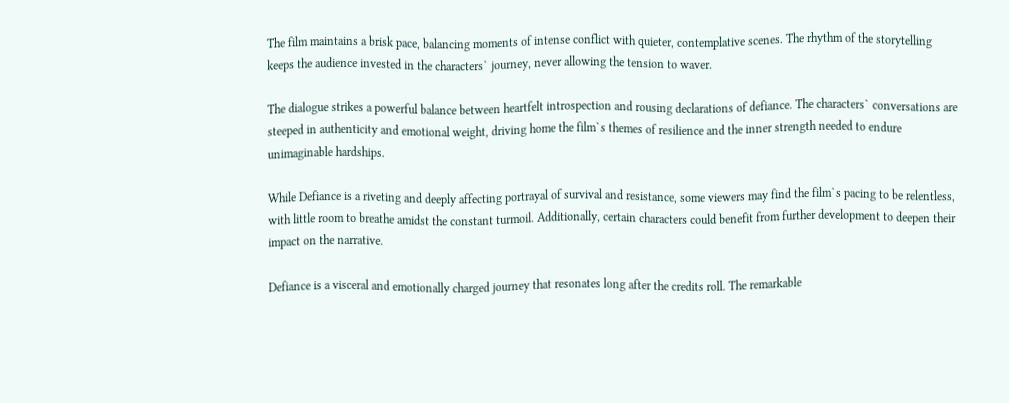The film maintains a brisk pace, balancing moments of intense conflict with quieter, contemplative scenes. The rhythm of the storytelling keeps the audience invested in the characters` journey, never allowing the tension to waver.

The dialogue strikes a powerful balance between heartfelt introspection and rousing declarations of defiance. The characters` conversations are steeped in authenticity and emotional weight, driving home the film`s themes of resilience and the inner strength needed to endure unimaginable hardships.

While Defiance is a riveting and deeply affecting portrayal of survival and resistance, some viewers may find the film`s pacing to be relentless, with little room to breathe amidst the constant turmoil. Additionally, certain characters could benefit from further development to deepen their impact on the narrative.

Defiance is a visceral and emotionally charged journey that resonates long after the credits roll. The remarkable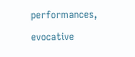performances, evocative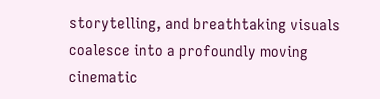storytelling, and breathtaking visuals coalesce into a profoundly moving cinematic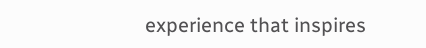experience that inspires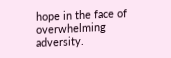hope in the face of overwhelming adversity.